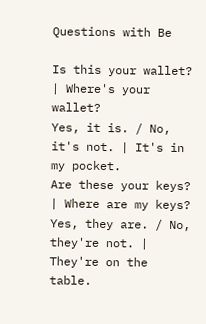Questions with Be

Is this your wallet? | Where's your wallet?
Yes, it is. / No, it's not. | It's in my pocket.
Are these your keys? | Where are my keys?
Yes, they are. / No, they're not. | They're on the table.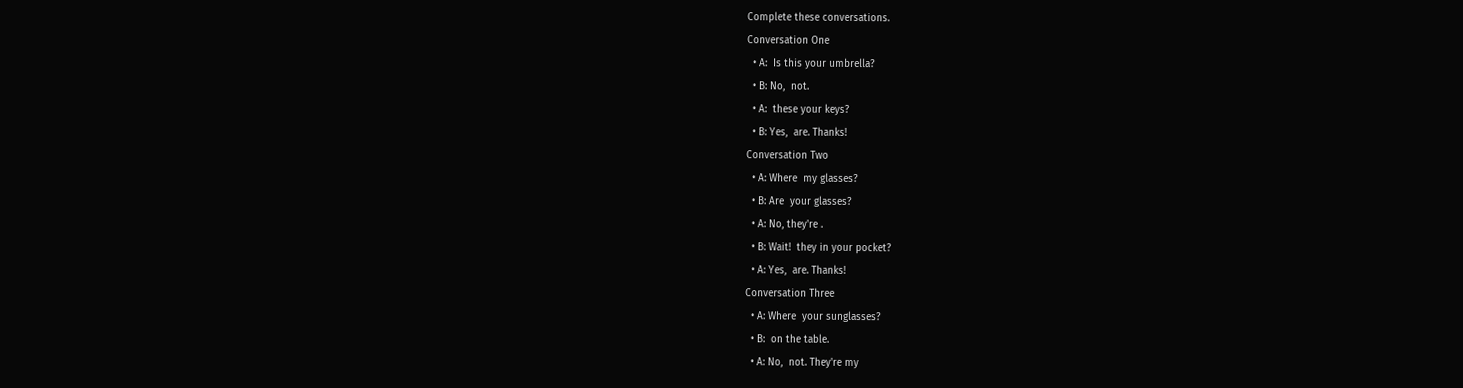Complete these conversations.
Conversation One
  • A:  Is this your umbrella?
  • B: No,  not.
  • A:  these your keys?
  • B: Yes,  are. Thanks!
Conversation Two
  • A: Where  my glasses?
  • B: Are  your glasses?
  • A: No, they're .
  • B: Wait!  they in your pocket?
  • A: Yes,  are. Thanks!
Conversation Three
  • A: Where  your sunglasses?
  • B:  on the table.
  • A: No,  not. They're my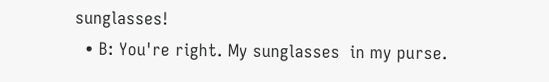sunglasses!
  • B: You're right. My sunglasses  in my purse.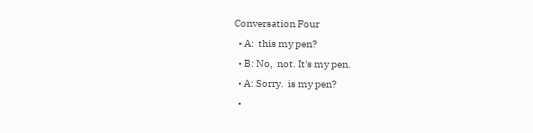Conversation Four
  • A:  this my pen?
  • B: No,  not. It's my pen.
  • A: Sorry.  is my pen?
  •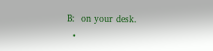B:  on your desk.
  •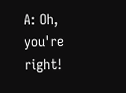A: Oh, you're right!